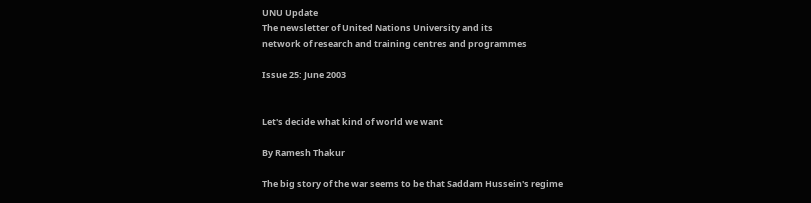UNU Update
The newsletter of United Nations University and its
network of research and training centres and programmes

Issue 25: June 2003


Let's decide what kind of world we want

By Ramesh Thakur

The big story of the war seems to be that Saddam Hussein's regime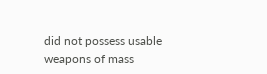did not possess usable weapons of mass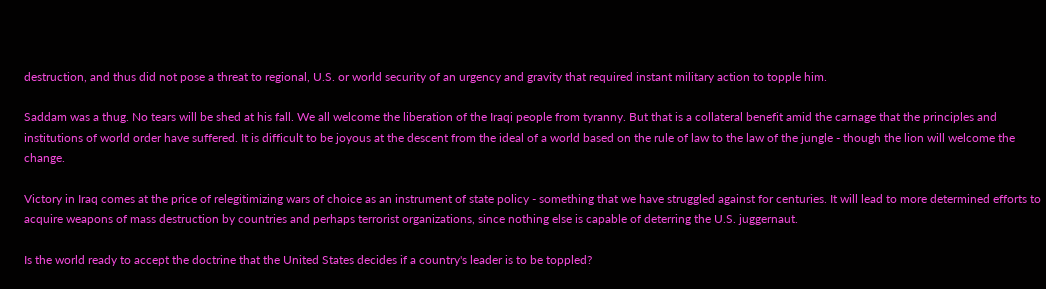destruction, and thus did not pose a threat to regional, U.S. or world security of an urgency and gravity that required instant military action to topple him.

Saddam was a thug. No tears will be shed at his fall. We all welcome the liberation of the Iraqi people from tyranny. But that is a collateral benefit amid the carnage that the principles and institutions of world order have suffered. It is difficult to be joyous at the descent from the ideal of a world based on the rule of law to the law of the jungle - though the lion will welcome the change.

Victory in Iraq comes at the price of relegitimizing wars of choice as an instrument of state policy - something that we have struggled against for centuries. It will lead to more determined efforts to acquire weapons of mass destruction by countries and perhaps terrorist organizations, since nothing else is capable of deterring the U.S. juggernaut.

Is the world ready to accept the doctrine that the United States decides if a country's leader is to be toppled?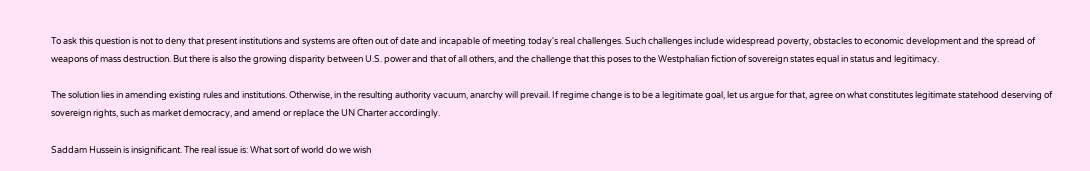To ask this question is not to deny that present institutions and systems are often out of date and incapable of meeting today's real challenges. Such challenges include widespread poverty, obstacles to economic development and the spread of weapons of mass destruction. But there is also the growing disparity between U.S. power and that of all others, and the challenge that this poses to the Westphalian fiction of sovereign states equal in status and legitimacy.

The solution lies in amending existing rules and institutions. Otherwise, in the resulting authority vacuum, anarchy will prevail. If regime change is to be a legitimate goal, let us argue for that, agree on what constitutes legitimate statehood deserving of sovereign rights, such as market democracy, and amend or replace the UN Charter accordingly.

Saddam Hussein is insignificant. The real issue is: What sort of world do we wish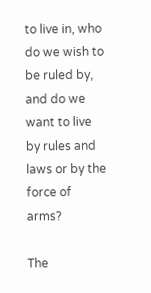to live in, who do we wish to be ruled by, and do we want to live by rules and laws or by the force of arms?

The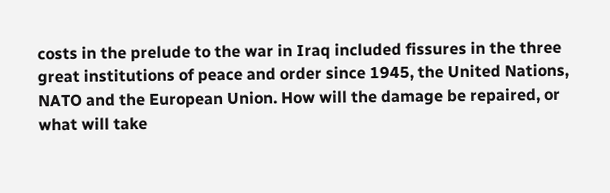costs in the prelude to the war in Iraq included fissures in the three great institutions of peace and order since 1945, the United Nations, NATO and the European Union. How will the damage be repaired, or what will take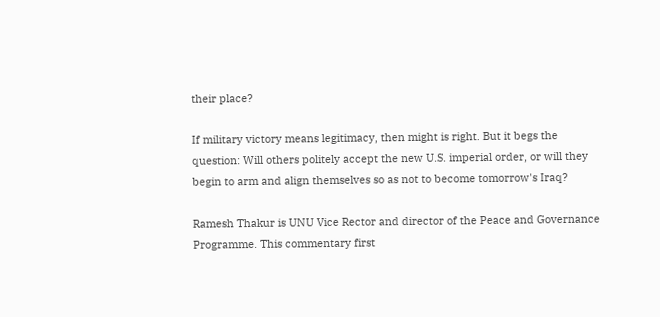their place?

If military victory means legitimacy, then might is right. But it begs the question: Will others politely accept the new U.S. imperial order, or will they begin to arm and align themselves so as not to become tomorrow's Iraq?

Ramesh Thakur is UNU Vice Rector and director of the Peace and Governance Programme. This commentary first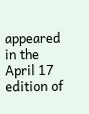appeared in the April 17 edition of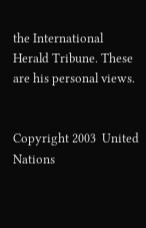the International Herald Tribune. These are his personal views.


Copyright 2003  United Nations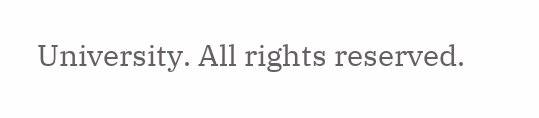University. All rights reserved.